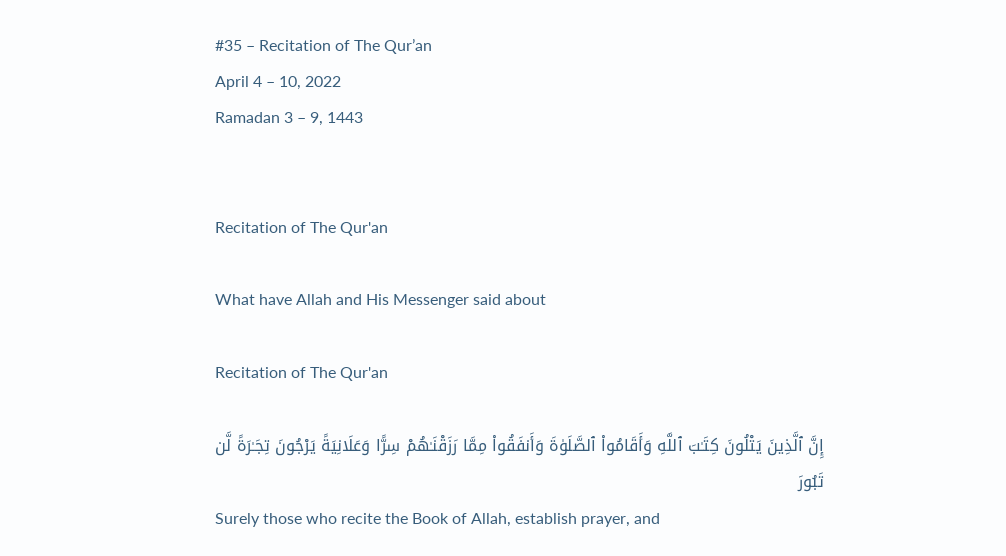#35 – Recitation of The Qur’an
April 4 – 10, 2022
Ramadan 3 – 9, 1443


Recitation of The Qur'an

What have Allah and His Messenger said about

Recitation of The Qur'an

إِنَّ ٱلَّذِينَ يَتْلُونَ كِتَـٰبَ ٱللَّهِ وَأَقَامُوا۟ ٱلصَّلَوٰةَ وَأَنفَقُوا۟ مِمَّا رَزَقْنَـٰهُمْ سِرًّا وَعَلَانِيَةً يَرْجُونَ تِجَـٰرَةً لَّن تَبُورَ
Surely those who recite the Book of Allah, establish prayer, and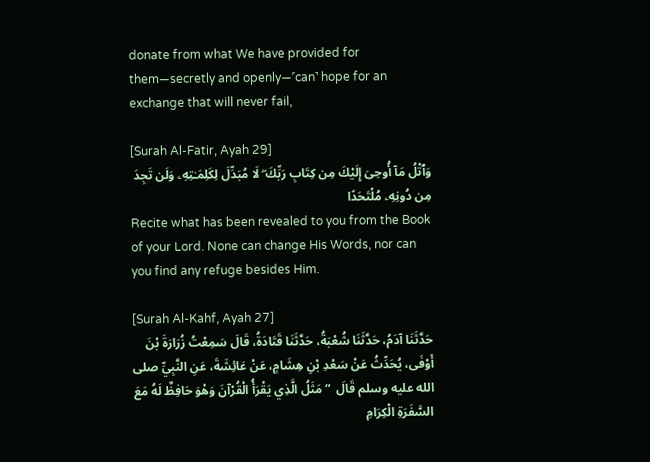donate from what We have provided for them—secretly and openly—˹can˺ hope for an exchange that will never fail,

[Surah Al-Fatir, Ayah 29]
وَٱتْلُ مَآ أُوحِىَ إِلَيْكَ مِن كِتَابِ رَبِّكَ ۖ لَا مُبَدِّلَ لِكَلِمَـٰتِهِۦ وَلَن تَجِدَ مِن دُونِهِۦ مُلْتَحَدًا
Recite what has been revealed to you from the Book of your Lord. None can change His Words, nor can you find any refuge besides Him.

[Surah Al-Kahf, Ayah 27]
حَدَّثَنَا آدَمُ، حَدَّثَنَا شُعْبَةُ، حَدَّثَنَا قَتَادَةُ، قَالَ سَمِعْتُ زُرَارَةَ بْنَ أَوْفَى، يُحَدِّثُ عَنْ سَعْدِ بْنِ هِشَامٍ، عَنْ عَائِشَةَ، عَنِ النَّبِيِّ صلى الله عليه وسلم قَالَ  “ مَثَلُ الَّذِي يَقْرَأُ الْقُرْآنَ وَهْوَ حَافِظٌ لَهُ مَعَ السَّفَرَةِ الْكِرَامِ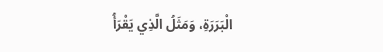الْبَرَرَةِ، وَمَثَلُ الَّذِي يَقْرَأُ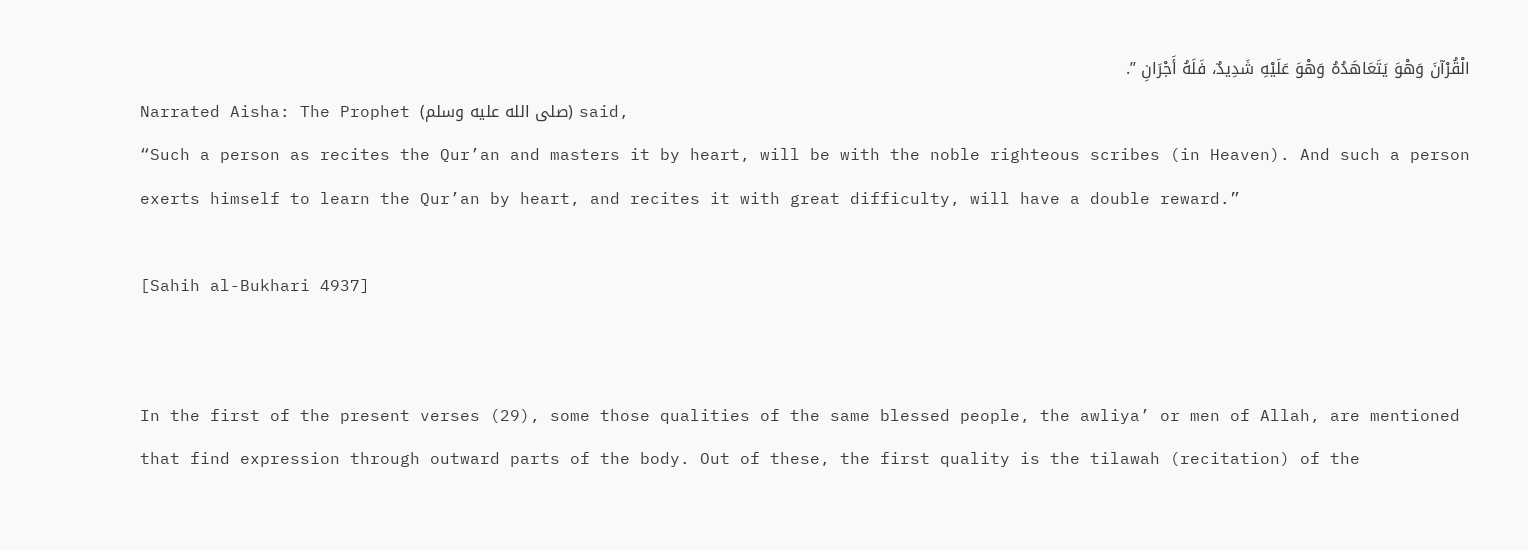الْقُرْآنَ وَهْوَ يَتَعَاهَدُهُ وَهْوَ عَلَيْهِ شَدِيدٌ، فَلَهُ أَجْرَانِ ”.
Narrated Aisha: The Prophet (صلى الله عليه وسلم) said,
“Such a person as recites the Qur’an and masters it by heart, will be with the noble righteous scribes (in Heaven). And such a person exerts himself to learn the Qur’an by heart, and recites it with great difficulty, will have a double reward.”

[Sahih al-Bukhari 4937]


In the first of the present verses (29), some those qualities of the same blessed people, the awliya’ or men of Allah, are mentioned that find expression through outward parts of the body. Out of these, the first quality is the tilawah (recitation) of the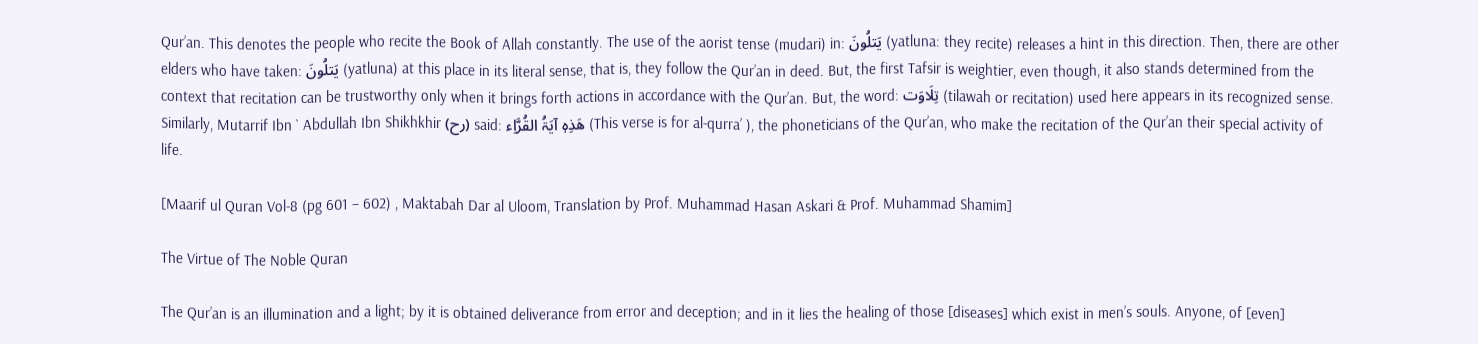Qur’an. This denotes the people who recite the Book of Allah constantly. The use of the aorist tense (mudari) in: یَتلُونَ (yatluna: they recite) releases a hint in this direction. Then, there are other elders who have taken: یَتلُونَ (yatluna) at this place in its literal sense, that is, they follow the Qur’an in deed. But, the first Tafsir is weightier, even though, it also stands determined from the context that recitation can be trustworthy only when it brings forth actions in accordance with the Qur’an. But, the word: تِلَاوَت (tilawah or recitation) used here appears in its recognized sense. Similarly, Mutarrif Ibn ` Abdullah Ibn Shikhkhir (رح) said: ھَذِہٖ آیَۃُ القُرَّاِء (This verse is for al-qurra’ ), the phoneticians of the Qur’an, who make the recitation of the Qur’an their special activity of life.

[Maarif ul Quran Vol-8 (pg 601 – 602) , Maktabah Dar al Uloom, Translation by Prof. Muhammad Hasan Askari & Prof. Muhammad Shamim]

The Virtue of The Noble Quran

The Qur’an is an illumination and a light; by it is obtained deliverance from error and deception; and in it lies the healing of those [diseases] which exist in men’s souls. Anyone, of [even]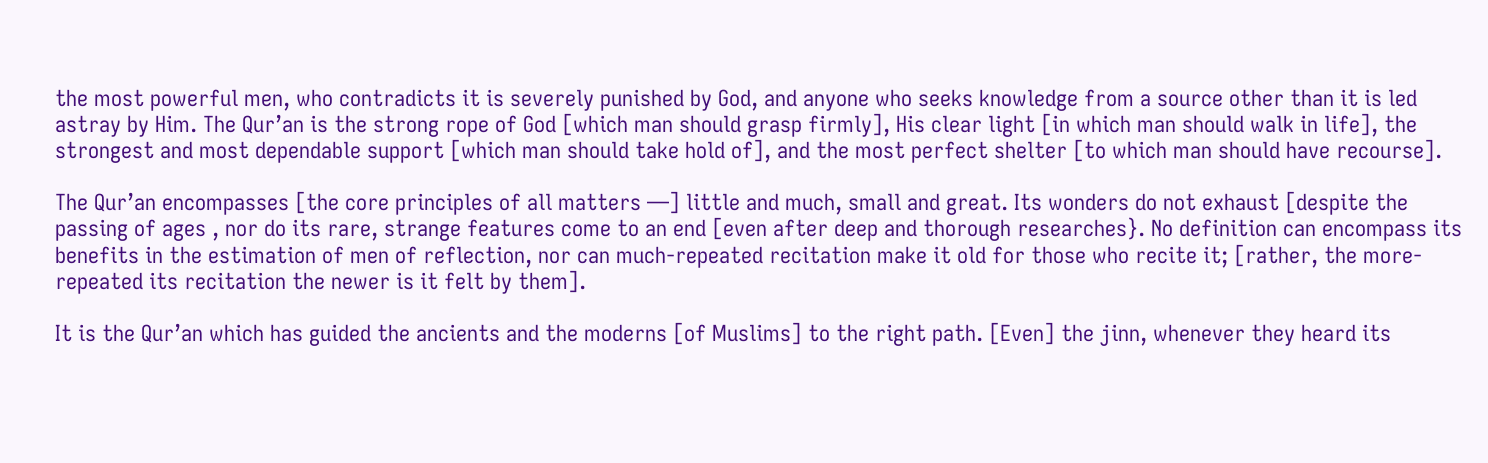the most powerful men, who contradicts it is severely punished by God, and anyone who seeks knowledge from a source other than it is led astray by Him. The Qur’an is the strong rope of God [which man should grasp firmly], His clear light [in which man should walk in life], the strongest and most dependable support [which man should take hold of], and the most perfect shelter [to which man should have recourse].

The Qur’an encompasses [the core principles of all matters —] little and much, small and great. Its wonders do not exhaust [despite the passing of ages , nor do its rare, strange features come to an end [even after deep and thorough researches}. No definition can encompass its benefits in the estimation of men of reflection, nor can much-repeated recitation make it old for those who recite it; [rather, the more-repeated its recitation the newer is it felt by them].

It is the Qur’an which has guided the ancients and the moderns [of Muslims] to the right path. [Even] the jinn, whenever they heard its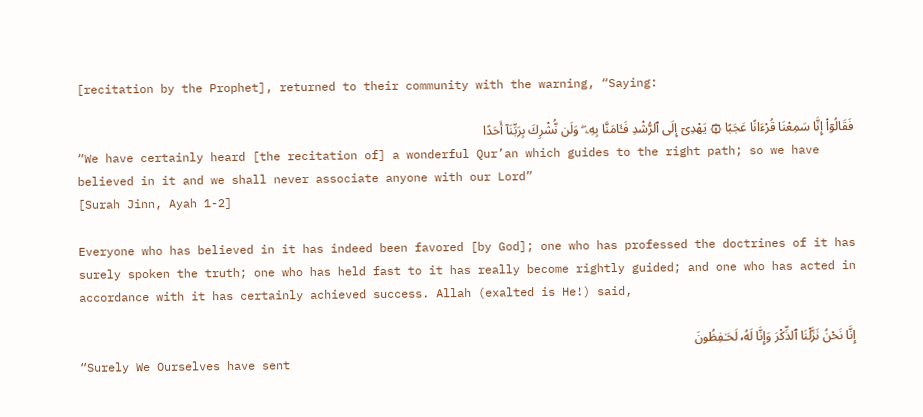[recitation by the Prophet], returned to their community with the warning, “Saying:

فَقَالُوٓا۟ إِنَّا سَمِعْنَا قُرْءَانًا عَجَبًا ۞ يَهْدِىٓ إِلَى ٱلرُّشْدِ فَـَٔامَنَّا بِهِۦ ۖ وَلَن نُّشْرِكَ بِرَبِّنَآ أَحَدًا
“We have certainly heard [the recitation of] a wonderful Qur’an which guides to the right path; so we have believed in it and we shall never associate anyone with our Lord”
[Surah Jinn, Ayah 1-2]

Everyone who has believed in it has indeed been favored [by God]; one who has professed the doctrines of it has surely spoken the truth; one who has held fast to it has really become rightly guided; and one who has acted in accordance with it has certainly achieved success. Allah (exalted is He!) said,

إِنَّا نَحْنُ نَزَّلْنَا ٱلذِّكْرَ وَإِنَّا لَهُۥ لَحَـٰفِظُونَ
“Surely We Ourselves have sent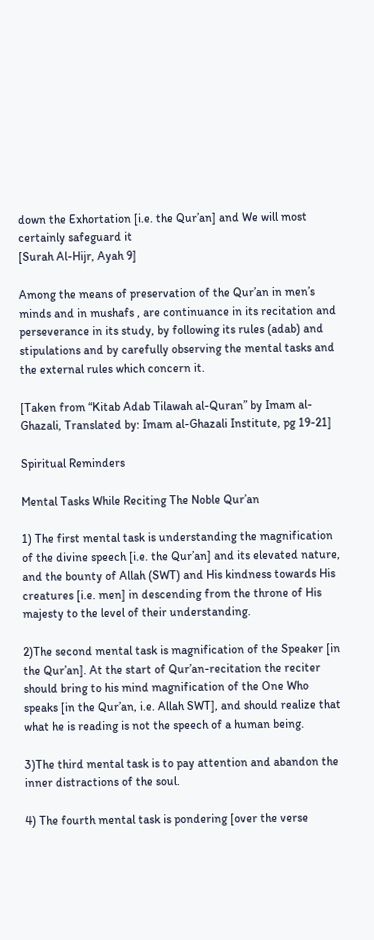down the Exhortation [i.e. the Qur’an] and We will most certainly safeguard it
[Surah Al-Hijr, Ayah 9]

Among the means of preservation of the Qur’an in men’s minds and in mushafs , are continuance in its recitation and perseverance in its study, by following its rules (adab) and stipulations and by carefully observing the mental tasks and the external rules which concern it.

[Taken from “Kitab Adab Tilawah al-Quran” by Imam al-Ghazali, Translated by: Imam al-Ghazali Institute, pg 19-21]

Spiritual Reminders

Mental Tasks While Reciting The Noble Qur’an

1) The first mental task is understanding the magnification of the divine speech [i.e. the Qur’an] and its elevated nature, and the bounty of Allah (SWT) and His kindness towards His creatures [i.e. men] in descending from the throne of His majesty to the level of their understanding.

2)The second mental task is magnification of the Speaker [in the Qur’an]. At the start of Qur’an-recitation the reciter should bring to his mind magnification of the One Who speaks [in the Qur’an, i.e. Allah SWT], and should realize that what he is reading is not the speech of a human being.

3)The third mental task is to pay attention and abandon the inner distractions of the soul.

4) The fourth mental task is pondering [over the verse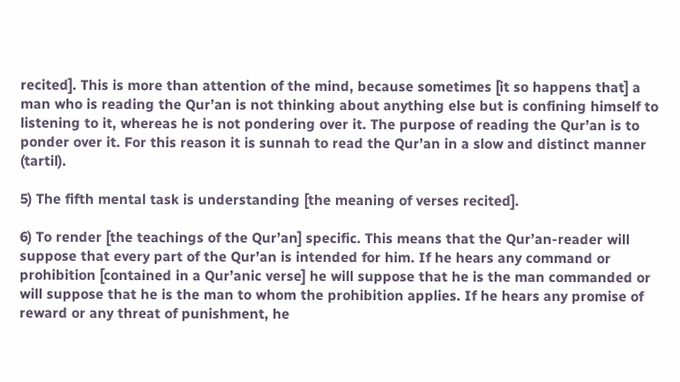recited]. This is more than attention of the mind, because sometimes [it so happens that] a man who is reading the Qur’an is not thinking about anything else but is confining himself to listening to it, whereas he is not pondering over it. The purpose of reading the Qur’an is to ponder over it. For this reason it is sunnah to read the Qur’an in a slow and distinct manner (tartil).

5) The fifth mental task is understanding [the meaning of verses recited].

6) To render [the teachings of the Qur’an] specific. This means that the Qur’an-reader will suppose that every part of the Qur’an is intended for him. If he hears any command or prohibition [contained in a Qur’anic verse] he will suppose that he is the man commanded or will suppose that he is the man to whom the prohibition applies. If he hears any promise of reward or any threat of punishment, he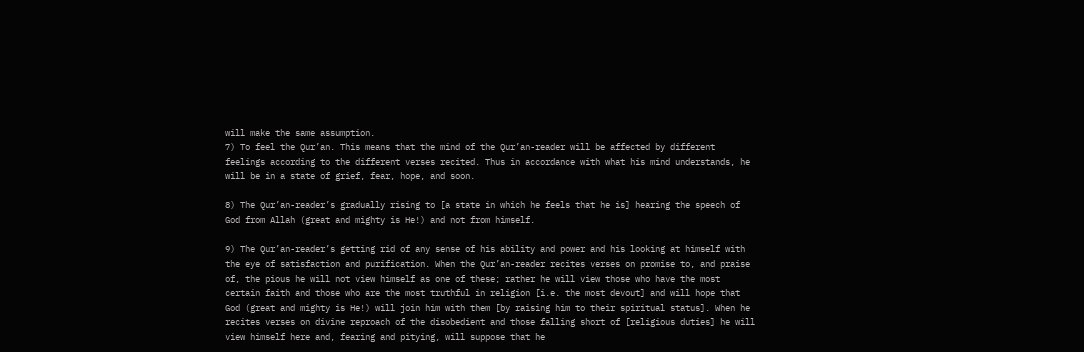will make the same assumption.
7) To feel the Qur’an. This means that the mind of the Qur’an-reader will be affected by different feelings according to the different verses recited. Thus in accordance with what his mind understands, he will be in a state of grief, fear, hope, and soon.

8) The Qur’an-reader’s gradually rising to [a state in which he feels that he is] hearing the speech of God from Allah (great and mighty is He!) and not from himself.

9) The Qur’an-reader’s getting rid of any sense of his ability and power and his looking at himself with the eye of satisfaction and purification. When the Qur’an-reader recites verses on promise to, and praise of, the pious he will not view himself as one of these; rather he will view those who have the most certain faith and those who are the most truthful in religion [i.e. the most devout] and will hope that God (great and mighty is He!) will join him with them [by raising him to their spiritual status]. When he recites verses on divine reproach of the disobedient and those falling short of [religious duties] he will view himself here and, fearing and pitying, will suppose that he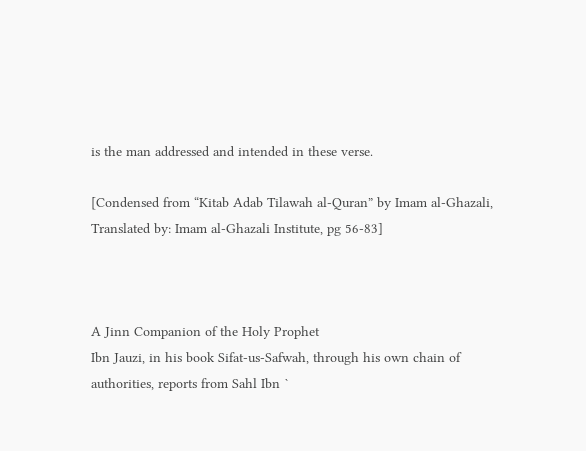is the man addressed and intended in these verse.

[Condensed from “Kitab Adab Tilawah al-Quran” by Imam al-Ghazali, Translated by: Imam al-Ghazali Institute, pg 56-83]



A Jinn Companion of the Holy Prophet
Ibn Jauzi, in his book Sifat-us-Safwah, through his own chain of authorities, reports from Sahl Ibn `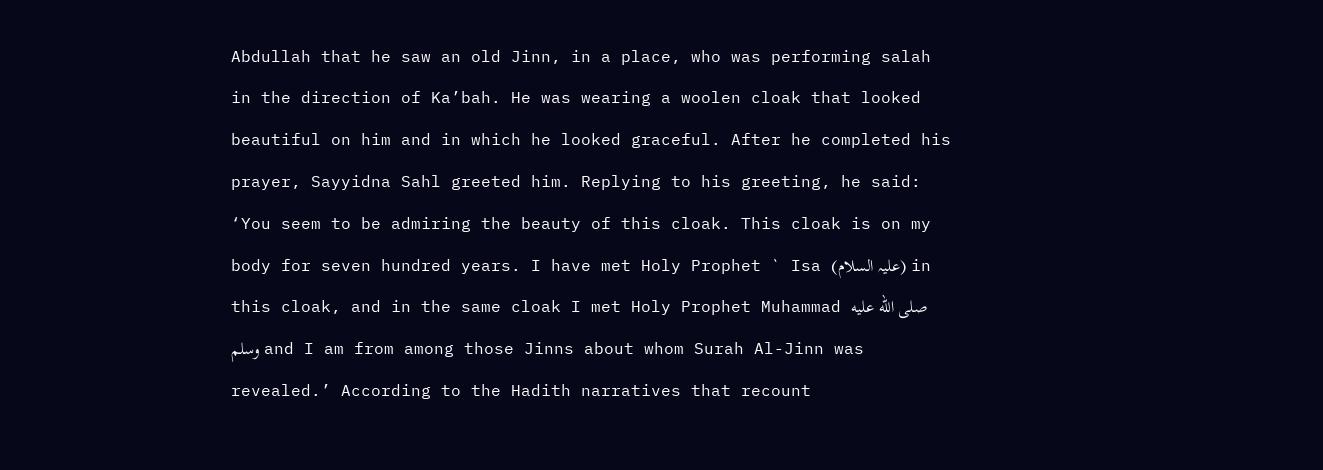Abdullah that he saw an old Jinn, in a place, who was performing salah in the direction of Ka’bah. He was wearing a woolen cloak that looked beautiful on him and in which he looked graceful. After he completed his prayer, Sayyidna Sahl greeted him. Replying to his greeting, he said: ‘You seem to be admiring the beauty of this cloak. This cloak is on my body for seven hundred years. I have met Holy Prophet ` Isa (علیہ السلام) in this cloak, and in the same cloak I met Holy Prophet Muhammad صلى الله عليه وسلم and I am from among those Jinns about whom Surah Al-Jinn was revealed.’ According to the Hadith narratives that recount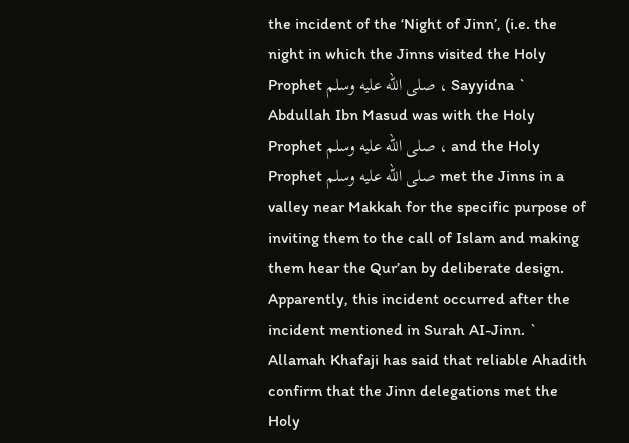the incident of the ‘Night of Jinn’, (i.e. the night in which the Jinns visited the Holy Prophet صلى الله عليه وسلم ، Sayyidna ` Abdullah Ibn Masud was with the Holy Prophet صلى الله عليه وسلم ، and the Holy Prophet صلى الله عليه وسلم met the Jinns in a valley near Makkah for the specific purpose of inviting them to the call of Islam and making them hear the Qur’an by deliberate design. Apparently, this incident occurred after the incident mentioned in Surah AI-Jinn. ` Allamah Khafaji has said that reliable Ahadith confirm that the Jinn delegations met the Holy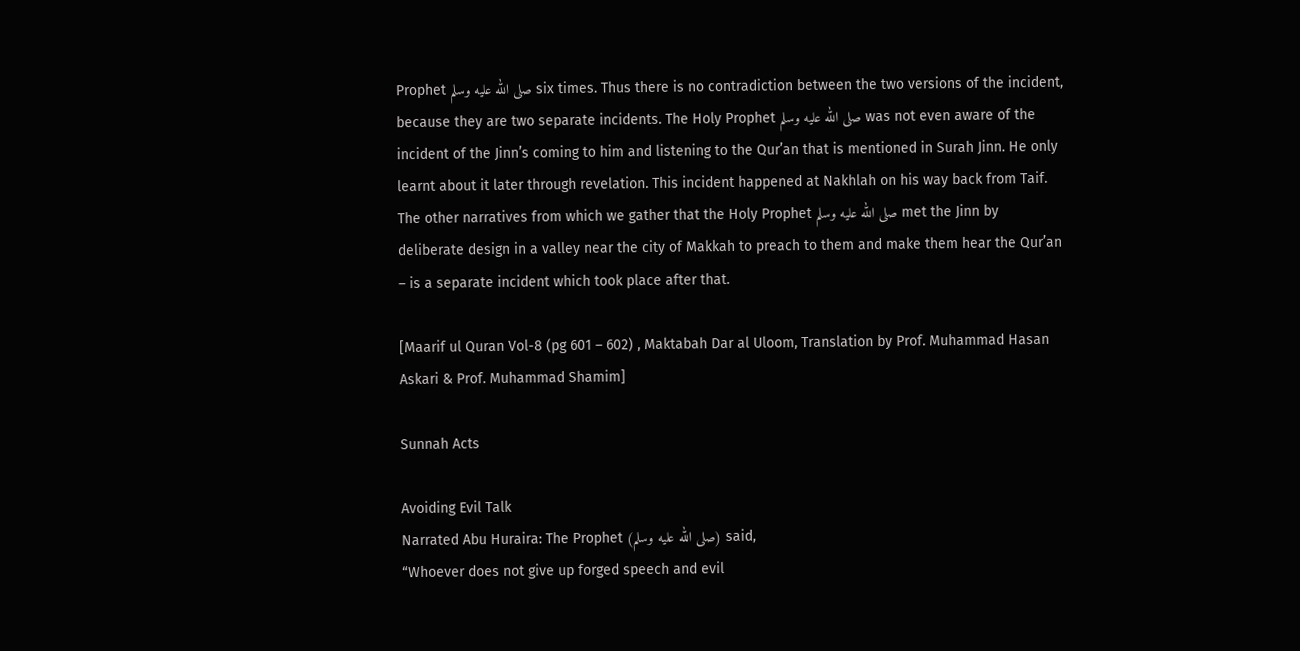Prophet صلى الله عليه وسلم six times. Thus there is no contradiction between the two versions of the incident, because they are two separate incidents. The Holy Prophet صلى الله عليه وسلم was not even aware of the incident of the Jinn’s coming to him and listening to the Qur’an that is mentioned in Surah Jinn. He only learnt about it later through revelation. This incident happened at Nakhlah on his way back from Taif. The other narratives from which we gather that the Holy Prophet صلى الله عليه وسلم met the Jinn by deliberate design in a valley near the city of Makkah to preach to them and make them hear the Qur’an – is a separate incident which took place after that.

[Maarif ul Quran Vol-8 (pg 601 – 602) , Maktabah Dar al Uloom, Translation by Prof. Muhammad Hasan Askari & Prof. Muhammad Shamim]

Sunnah Acts

Avoiding Evil Talk
Narrated Abu Huraira: The Prophet (صلى الله عليه وسلم) said,
“Whoever does not give up forged speech and evil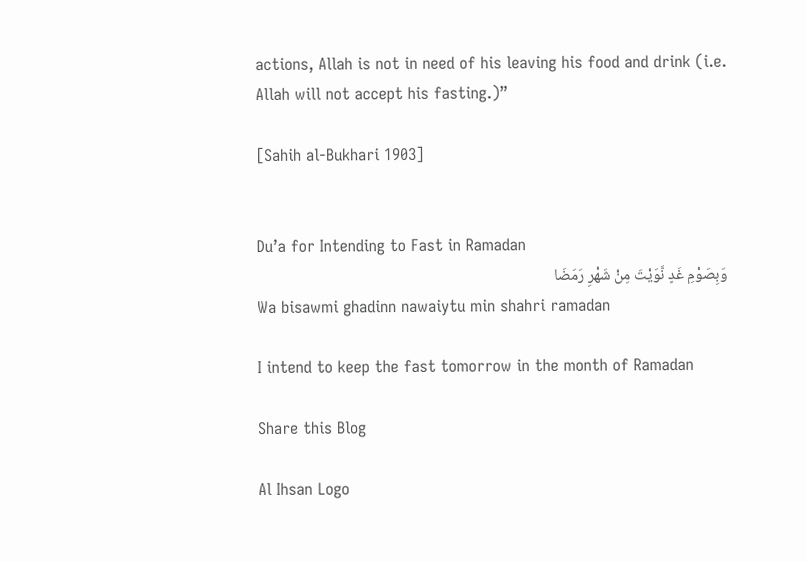actions, Allah is not in need of his leaving his food and drink (i.e. Allah will not accept his fasting.)”

[Sahih al-Bukhari 1903]


Du’a for Intending to Fast in Ramadan
وَبِصَوْمِ غَدٍ نَّوَيْتَ مِنْ شَهْرِ رَمَضَا
Wa bisawmi ghadinn nawaiytu min shahri ramadan

I intend to keep the fast tomorrow in the month of Ramadan

Share this Blog

Al Ihsan Logo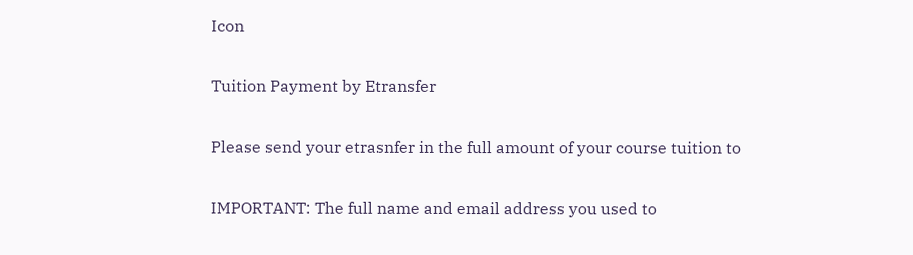Icon

Tuition Payment by Etransfer

Please send your etrasnfer in the full amount of your course tuition to

IMPORTANT: The full name and email address you used to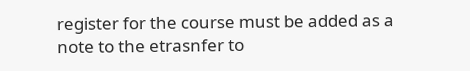register for the course must be added as a note to the etrasnfer to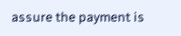assure the payment is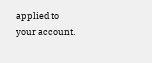applied to your account.